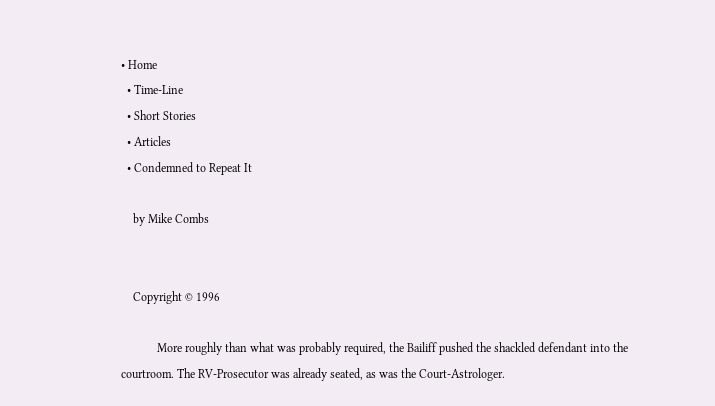• Home
  • Time-Line
  • Short Stories
  • Articles
  • Condemned to Repeat It

    by Mike Combs


    Copyright © 1996

            More roughly than what was probably required, the Bailiff pushed the shackled defendant into the courtroom. The RV-Prosecutor was already seated, as was the Court-Astrologer.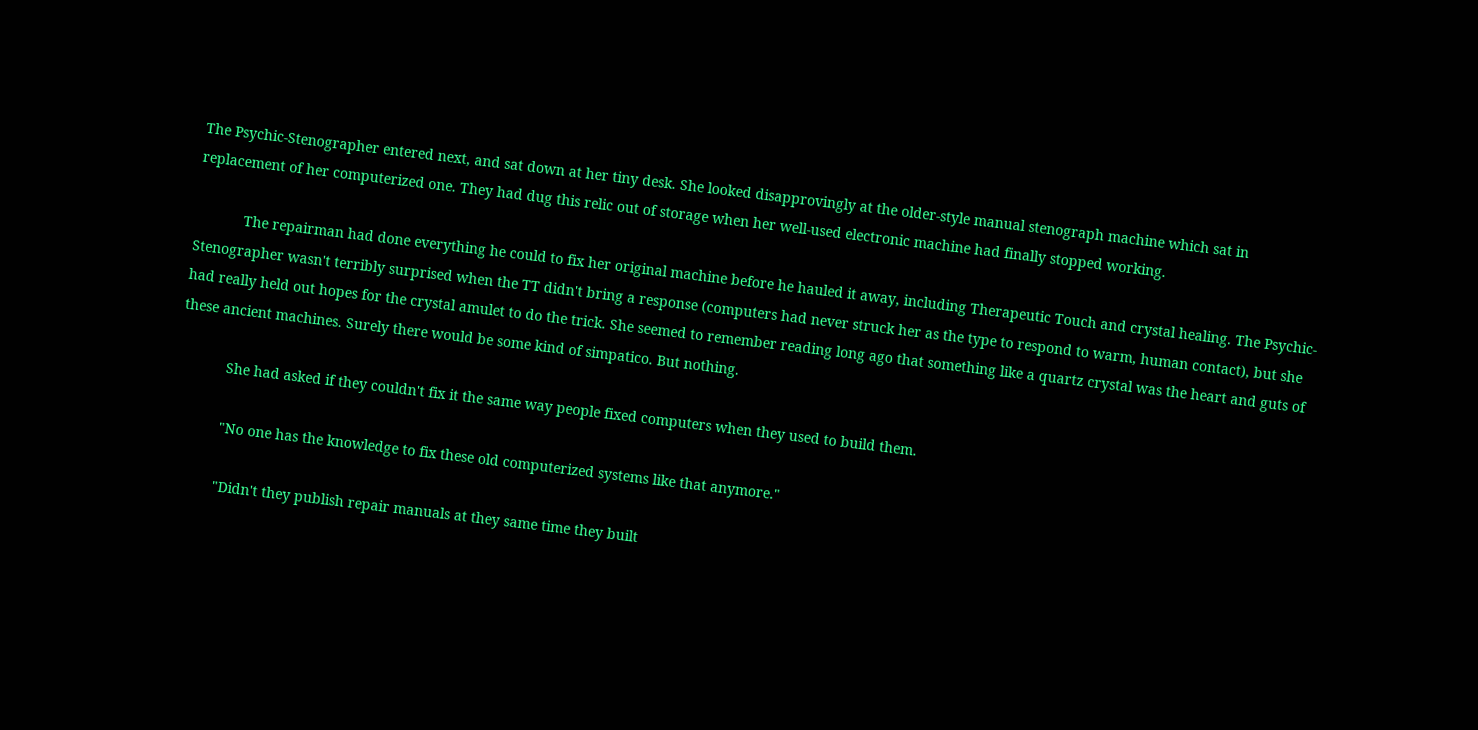The Psychic-Stenographer entered next, and sat down at her tiny desk. She looked disapprovingly at the older-style manual stenograph machine which sat in replacement of her computerized one. They had dug this relic out of storage when her well-used electronic machine had finally stopped working.

            The repairman had done everything he could to fix her original machine before he hauled it away, including Therapeutic Touch and crystal healing. The Psychic-Stenographer wasn't terribly surprised when the TT didn't bring a response (computers had never struck her as the type to respond to warm, human contact), but she had really held out hopes for the crystal amulet to do the trick. She seemed to remember reading long ago that something like a quartz crystal was the heart and guts of these ancient machines. Surely there would be some kind of simpatico. But nothing.

            She had asked if they couldn't fix it the same way people fixed computers when they used to build them.

            "No one has the knowledge to fix these old computerized systems like that anymore."

            "Didn't they publish repair manuals at they same time they built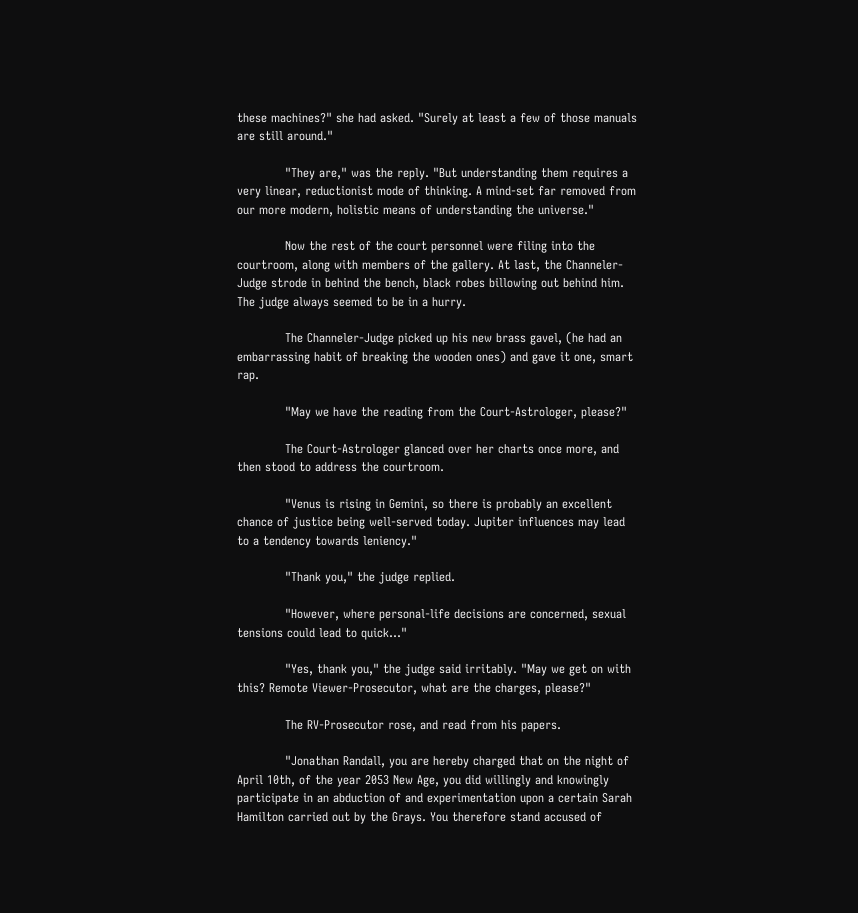these machines?" she had asked. "Surely at least a few of those manuals are still around."

            "They are," was the reply. "But understanding them requires a very linear, reductionist mode of thinking. A mind-set far removed from our more modern, holistic means of understanding the universe."

            Now the rest of the court personnel were filing into the courtroom, along with members of the gallery. At last, the Channeler-Judge strode in behind the bench, black robes billowing out behind him. The judge always seemed to be in a hurry.

            The Channeler-Judge picked up his new brass gavel, (he had an embarrassing habit of breaking the wooden ones) and gave it one, smart rap.

            "May we have the reading from the Court-Astrologer, please?"

            The Court-Astrologer glanced over her charts once more, and then stood to address the courtroom.

            "Venus is rising in Gemini, so there is probably an excellent chance of justice being well-served today. Jupiter influences may lead to a tendency towards leniency."

            "Thank you," the judge replied.

            "However, where personal-life decisions are concerned, sexual tensions could lead to quick..."

            "Yes, thank you," the judge said irritably. "May we get on with this? Remote Viewer-Prosecutor, what are the charges, please?"

            The RV-Prosecutor rose, and read from his papers.

            "Jonathan Randall, you are hereby charged that on the night of April 10th, of the year 2053 New Age, you did willingly and knowingly participate in an abduction of and experimentation upon a certain Sarah Hamilton carried out by the Grays. You therefore stand accused of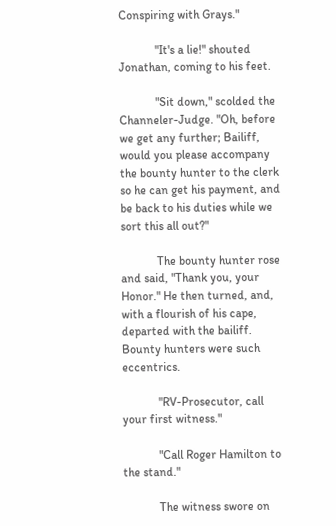Conspiring with Grays."

            "It's a lie!" shouted Jonathan, coming to his feet.

            "Sit down," scolded the Channeler-Judge. "Oh, before we get any further; Bailiff, would you please accompany the bounty hunter to the clerk so he can get his payment, and be back to his duties while we sort this all out?"

            The bounty hunter rose and said, "Thank you, your Honor." He then turned, and, with a flourish of his cape, departed with the bailiff. Bounty hunters were such eccentrics.

            "RV-Prosecutor, call your first witness."

            "Call Roger Hamilton to the stand."

            The witness swore on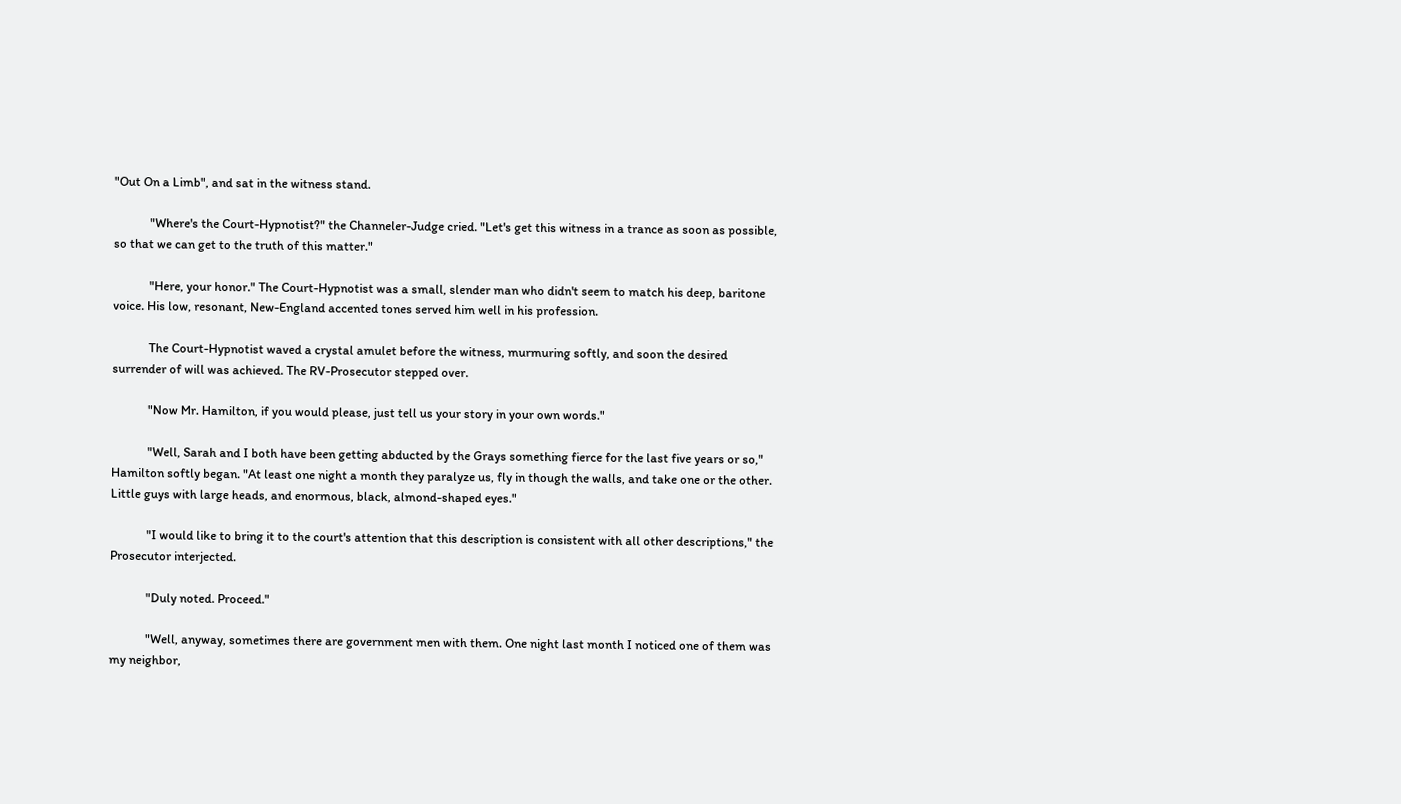"Out On a Limb", and sat in the witness stand.

            "Where's the Court-Hypnotist?" the Channeler-Judge cried. "Let's get this witness in a trance as soon as possible, so that we can get to the truth of this matter."

            "Here, your honor." The Court-Hypnotist was a small, slender man who didn't seem to match his deep, baritone voice. His low, resonant, New-England accented tones served him well in his profession.

            The Court-Hypnotist waved a crystal amulet before the witness, murmuring softly, and soon the desired surrender of will was achieved. The RV-Prosecutor stepped over.

            "Now Mr. Hamilton, if you would please, just tell us your story in your own words."

            "Well, Sarah and I both have been getting abducted by the Grays something fierce for the last five years or so," Hamilton softly began. "At least one night a month they paralyze us, fly in though the walls, and take one or the other. Little guys with large heads, and enormous, black, almond-shaped eyes."

            "I would like to bring it to the court's attention that this description is consistent with all other descriptions," the Prosecutor interjected.

            "Duly noted. Proceed."

            "Well, anyway, sometimes there are government men with them. One night last month I noticed one of them was my neighbor,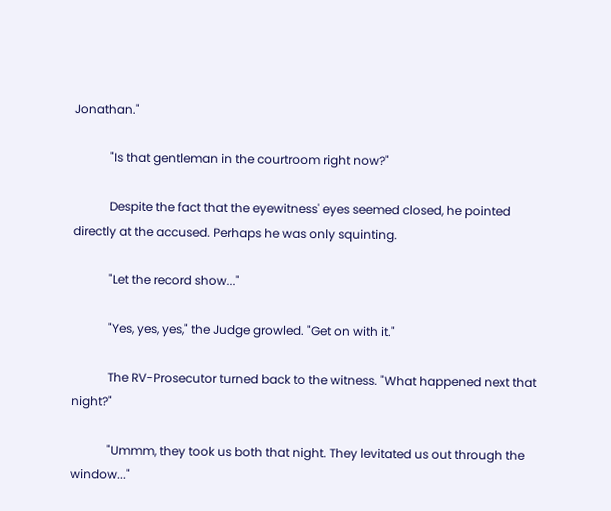Jonathan."

            "Is that gentleman in the courtroom right now?"

            Despite the fact that the eyewitness' eyes seemed closed, he pointed directly at the accused. Perhaps he was only squinting.

            "Let the record show..."

            "Yes, yes, yes," the Judge growled. "Get on with it."

            The RV-Prosecutor turned back to the witness. "What happened next that night?"

            "Ummm, they took us both that night. They levitated us out through the window..."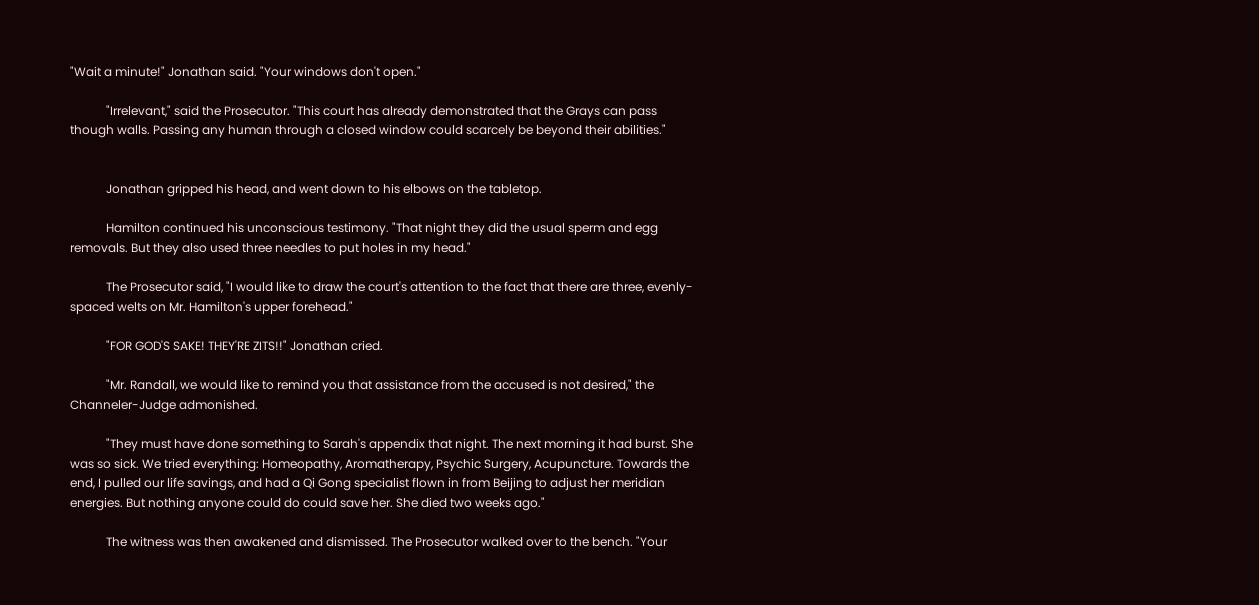"Wait a minute!" Jonathan said. "Your windows don't open."

            "Irrelevant," said the Prosecutor. "This court has already demonstrated that the Grays can pass though walls. Passing any human through a closed window could scarcely be beyond their abilities."


            Jonathan gripped his head, and went down to his elbows on the tabletop.

            Hamilton continued his unconscious testimony. "That night they did the usual sperm and egg removals. But they also used three needles to put holes in my head."

            The Prosecutor said, "I would like to draw the court's attention to the fact that there are three, evenly-spaced welts on Mr. Hamilton's upper forehead."

            "FOR GOD'S SAKE! THEY'RE ZITS!!" Jonathan cried.

            "Mr. Randall, we would like to remind you that assistance from the accused is not desired," the Channeler-Judge admonished.

            "They must have done something to Sarah's appendix that night. The next morning it had burst. She was so sick. We tried everything: Homeopathy, Aromatherapy, Psychic Surgery, Acupuncture. Towards the end, I pulled our life savings, and had a Qi Gong specialist flown in from Beijing to adjust her meridian energies. But nothing anyone could do could save her. She died two weeks ago."

            The witness was then awakened and dismissed. The Prosecutor walked over to the bench. "Your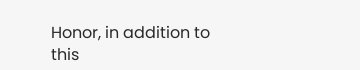Honor, in addition to this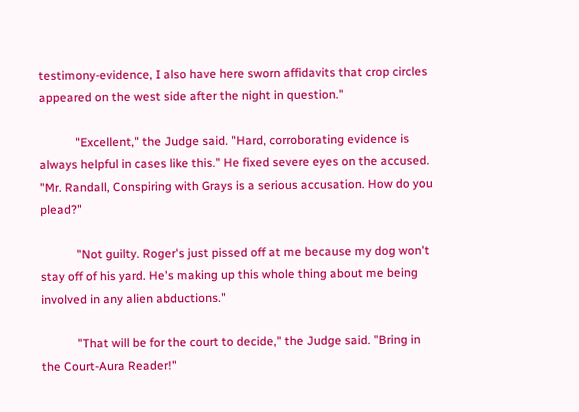testimony-evidence, I also have here sworn affidavits that crop circles appeared on the west side after the night in question."

            "Excellent," the Judge said. "Hard, corroborating evidence is always helpful in cases like this." He fixed severe eyes on the accused. "Mr. Randall, Conspiring with Grays is a serious accusation. How do you plead?"

            "Not guilty. Roger's just pissed off at me because my dog won't stay off of his yard. He's making up this whole thing about me being involved in any alien abductions."

            "That will be for the court to decide," the Judge said. "Bring in the Court-Aura Reader!"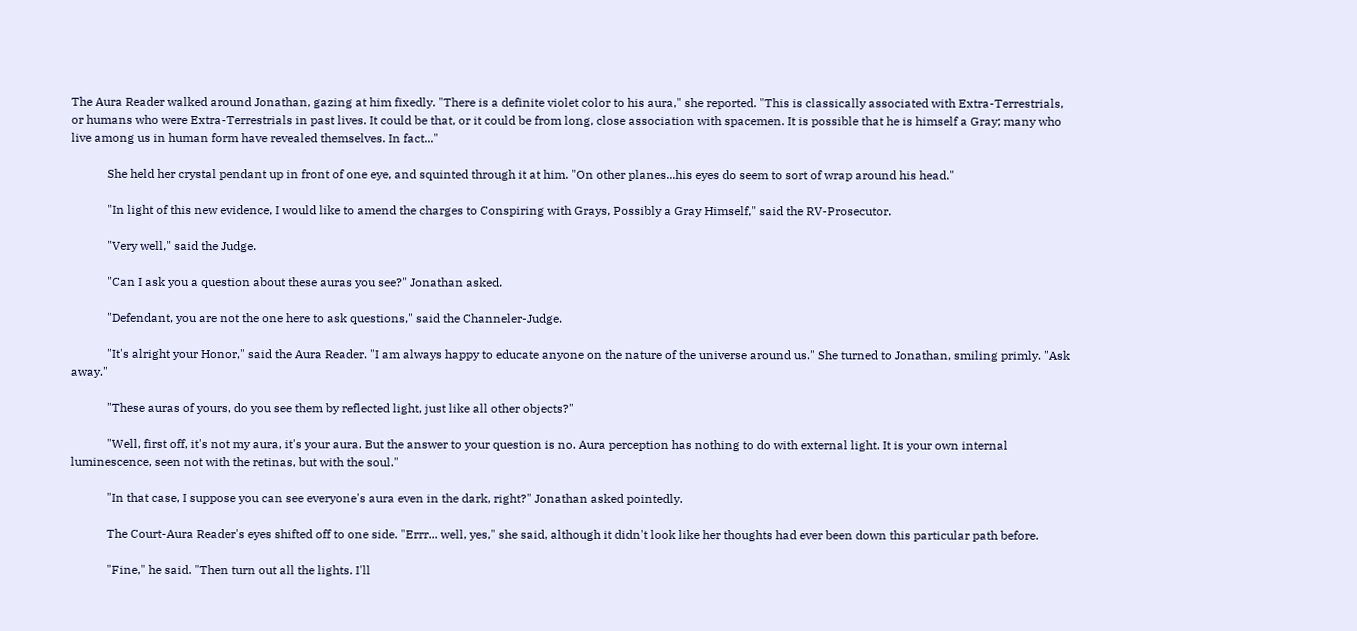The Aura Reader walked around Jonathan, gazing at him fixedly. "There is a definite violet color to his aura," she reported. "This is classically associated with Extra-Terrestrials, or humans who were Extra-Terrestrials in past lives. It could be that, or it could be from long, close association with spacemen. It is possible that he is himself a Gray; many who live among us in human form have revealed themselves. In fact..."

            She held her crystal pendant up in front of one eye, and squinted through it at him. "On other planes...his eyes do seem to sort of wrap around his head."

            "In light of this new evidence, I would like to amend the charges to Conspiring with Grays, Possibly a Gray Himself," said the RV-Prosecutor.

            "Very well," said the Judge.

            "Can I ask you a question about these auras you see?" Jonathan asked.

            "Defendant, you are not the one here to ask questions," said the Channeler-Judge.

            "It's alright your Honor," said the Aura Reader. "I am always happy to educate anyone on the nature of the universe around us." She turned to Jonathan, smiling primly. "Ask away."

            "These auras of yours, do you see them by reflected light, just like all other objects?"

            "Well, first off, it's not my aura, it's your aura. But the answer to your question is no. Aura perception has nothing to do with external light. It is your own internal luminescence, seen not with the retinas, but with the soul."

            "In that case, I suppose you can see everyone's aura even in the dark, right?" Jonathan asked pointedly.

            The Court-Aura Reader's eyes shifted off to one side. "Errr... well, yes," she said, although it didn't look like her thoughts had ever been down this particular path before.

            "Fine," he said. "Then turn out all the lights. I'll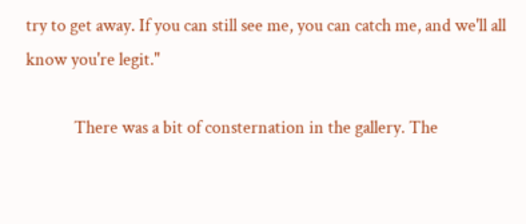try to get away. If you can still see me, you can catch me, and we'll all know you're legit."

            There was a bit of consternation in the gallery. The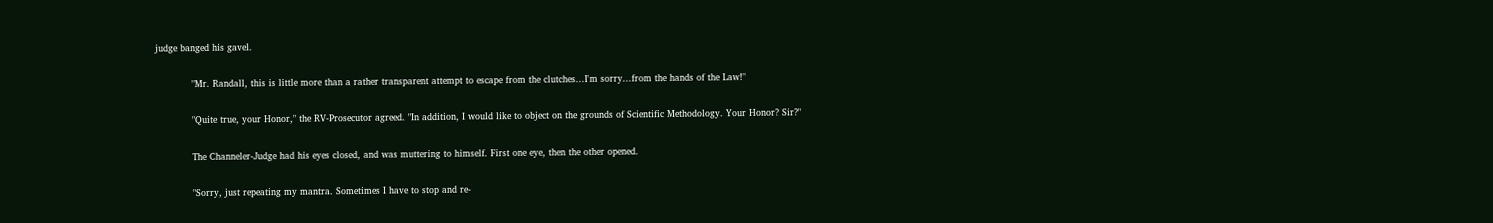judge banged his gavel.

            "Mr. Randall, this is little more than a rather transparent attempt to escape from the clutches...I'm sorry...from the hands of the Law!"

            "Quite true, your Honor," the RV-Prosecutor agreed. "In addition, I would like to object on the grounds of Scientific Methodology. Your Honor? Sir?"

            The Channeler-Judge had his eyes closed, and was muttering to himself. First one eye, then the other opened.

            "Sorry, just repeating my mantra. Sometimes I have to stop and re-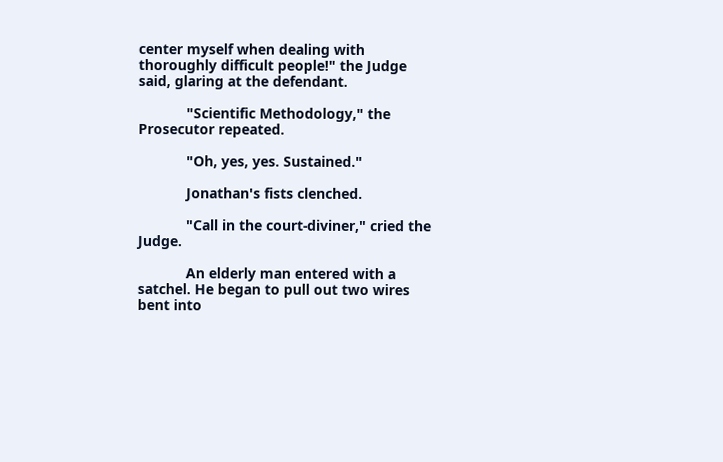center myself when dealing with thoroughly difficult people!" the Judge said, glaring at the defendant.

            "Scientific Methodology," the Prosecutor repeated.

            "Oh, yes, yes. Sustained."

            Jonathan's fists clenched.

            "Call in the court-diviner," cried the Judge.

            An elderly man entered with a satchel. He began to pull out two wires bent into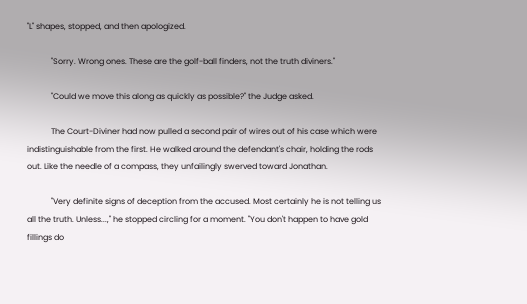"L" shapes, stopped, and then apologized.

            "Sorry. Wrong ones. These are the golf-ball finders, not the truth diviners."

            "Could we move this along as quickly as possible?" the Judge asked.

            The Court-Diviner had now pulled a second pair of wires out of his case which were indistinguishable from the first. He walked around the defendant's chair, holding the rods out. Like the needle of a compass, they unfailingly swerved toward Jonathan.

            "Very definite signs of deception from the accused. Most certainly he is not telling us all the truth. Unless...," he stopped circling for a moment. "You don't happen to have gold fillings do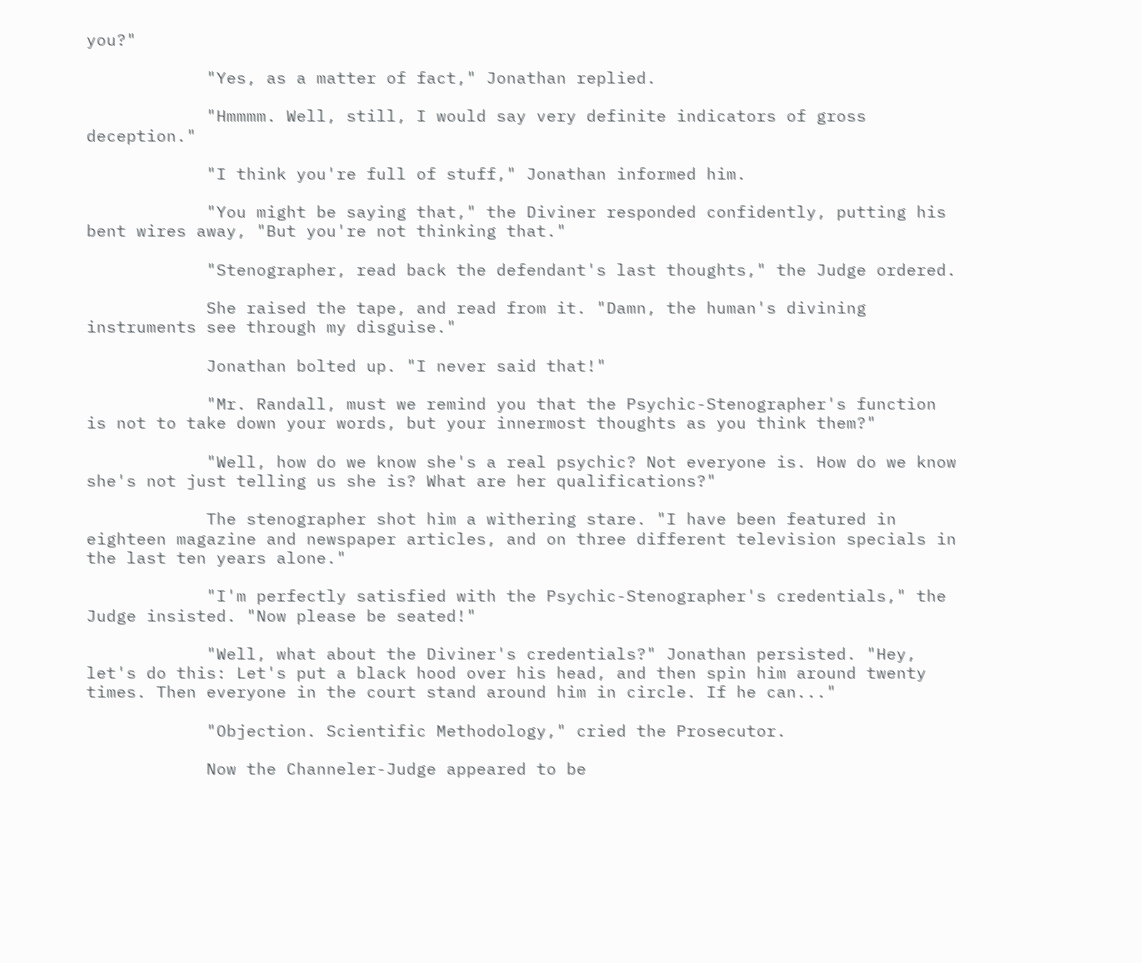you?"

            "Yes, as a matter of fact," Jonathan replied.

            "Hmmmm. Well, still, I would say very definite indicators of gross deception."

            "I think you're full of stuff," Jonathan informed him.

            "You might be saying that," the Diviner responded confidently, putting his bent wires away, "But you're not thinking that."

            "Stenographer, read back the defendant's last thoughts," the Judge ordered.

            She raised the tape, and read from it. "Damn, the human's divining instruments see through my disguise."

            Jonathan bolted up. "I never said that!"

            "Mr. Randall, must we remind you that the Psychic-Stenographer's function is not to take down your words, but your innermost thoughts as you think them?"

            "Well, how do we know she's a real psychic? Not everyone is. How do we know she's not just telling us she is? What are her qualifications?"

            The stenographer shot him a withering stare. "I have been featured in eighteen magazine and newspaper articles, and on three different television specials in the last ten years alone."

            "I'm perfectly satisfied with the Psychic-Stenographer's credentials," the Judge insisted. "Now please be seated!"

            "Well, what about the Diviner's credentials?" Jonathan persisted. "Hey, let's do this: Let's put a black hood over his head, and then spin him around twenty times. Then everyone in the court stand around him in circle. If he can..."

            "Objection. Scientific Methodology," cried the Prosecutor.

            Now the Channeler-Judge appeared to be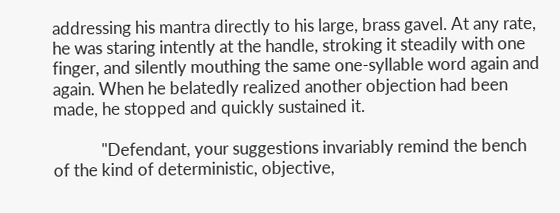addressing his mantra directly to his large, brass gavel. At any rate, he was staring intently at the handle, stroking it steadily with one finger, and silently mouthing the same one-syllable word again and again. When he belatedly realized another objection had been made, he stopped and quickly sustained it.

            "Defendant, your suggestions invariably remind the bench of the kind of deterministic, objective,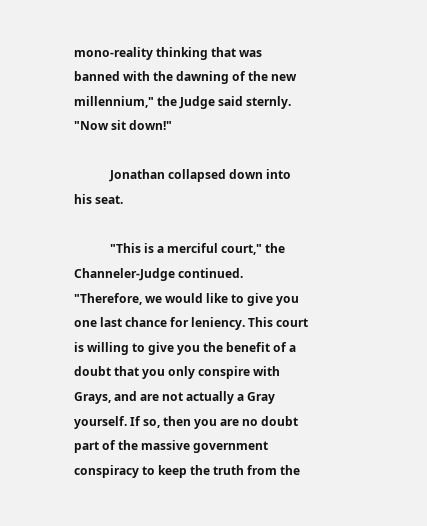mono-reality thinking that was banned with the dawning of the new millennium," the Judge said sternly. "Now sit down!"

            Jonathan collapsed down into his seat.

            "This is a merciful court," the Channeler-Judge continued. "Therefore, we would like to give you one last chance for leniency. This court is willing to give you the benefit of a doubt that you only conspire with Grays, and are not actually a Gray yourself. If so, then you are no doubt part of the massive government conspiracy to keep the truth from the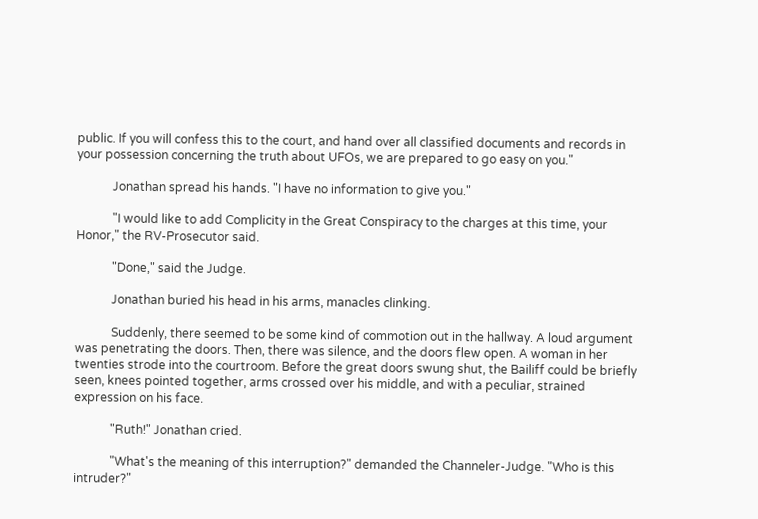public. If you will confess this to the court, and hand over all classified documents and records in your possession concerning the truth about UFOs, we are prepared to go easy on you."

            Jonathan spread his hands. "I have no information to give you."

            "I would like to add Complicity in the Great Conspiracy to the charges at this time, your Honor," the RV-Prosecutor said.

            "Done," said the Judge.

            Jonathan buried his head in his arms, manacles clinking.

            Suddenly, there seemed to be some kind of commotion out in the hallway. A loud argument was penetrating the doors. Then, there was silence, and the doors flew open. A woman in her twenties strode into the courtroom. Before the great doors swung shut, the Bailiff could be briefly seen, knees pointed together, arms crossed over his middle, and with a peculiar, strained expression on his face.

            "Ruth!" Jonathan cried.

            "What's the meaning of this interruption?" demanded the Channeler-Judge. "Who is this intruder?"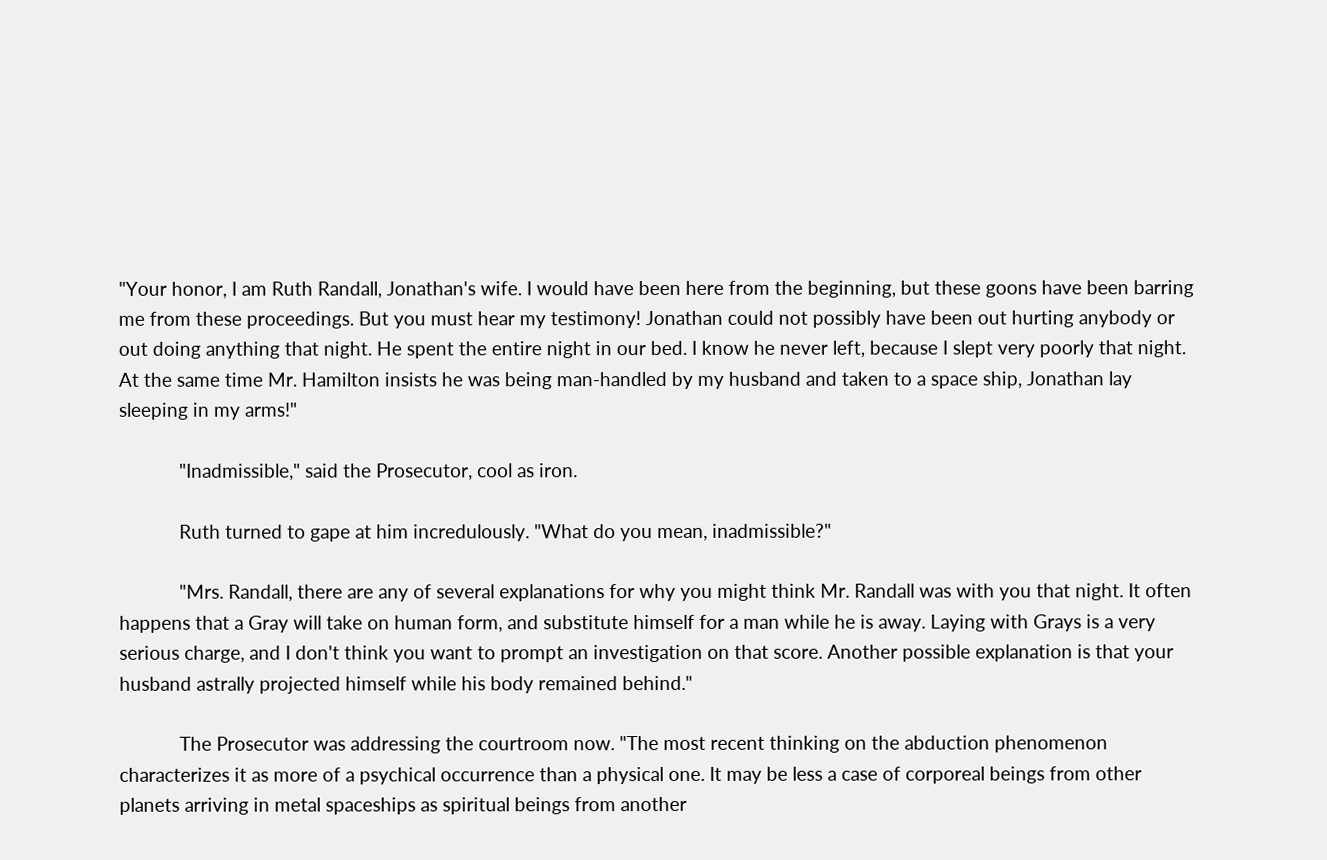"Your honor, I am Ruth Randall, Jonathan's wife. I would have been here from the beginning, but these goons have been barring me from these proceedings. But you must hear my testimony! Jonathan could not possibly have been out hurting anybody or out doing anything that night. He spent the entire night in our bed. I know he never left, because I slept very poorly that night. At the same time Mr. Hamilton insists he was being man-handled by my husband and taken to a space ship, Jonathan lay sleeping in my arms!"

            "Inadmissible," said the Prosecutor, cool as iron.

            Ruth turned to gape at him incredulously. "What do you mean, inadmissible?"

            "Mrs. Randall, there are any of several explanations for why you might think Mr. Randall was with you that night. It often happens that a Gray will take on human form, and substitute himself for a man while he is away. Laying with Grays is a very serious charge, and I don't think you want to prompt an investigation on that score. Another possible explanation is that your husband astrally projected himself while his body remained behind."

            The Prosecutor was addressing the courtroom now. "The most recent thinking on the abduction phenomenon characterizes it as more of a psychical occurrence than a physical one. It may be less a case of corporeal beings from other planets arriving in metal spaceships as spiritual beings from another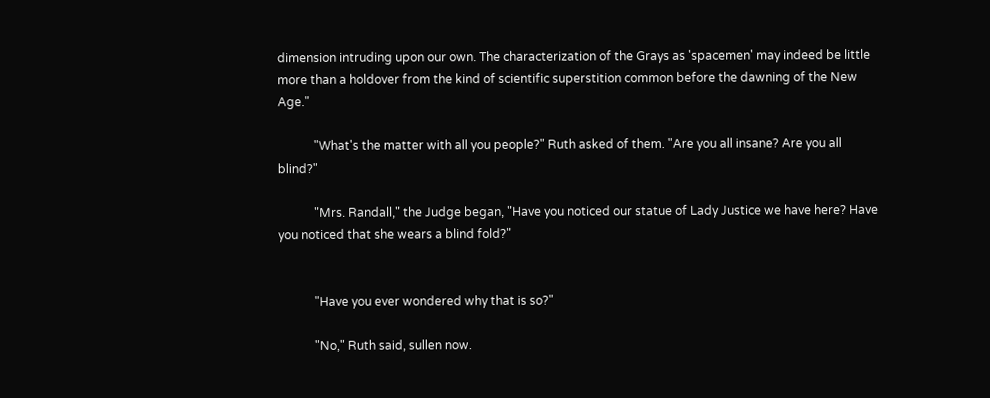dimension intruding upon our own. The characterization of the Grays as 'spacemen' may indeed be little more than a holdover from the kind of scientific superstition common before the dawning of the New Age."

            "What's the matter with all you people?" Ruth asked of them. "Are you all insane? Are you all blind?"

            "Mrs. Randall," the Judge began, "Have you noticed our statue of Lady Justice we have here? Have you noticed that she wears a blind fold?"


            "Have you ever wondered why that is so?"

            "No," Ruth said, sullen now.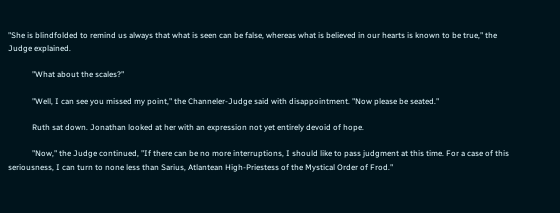"She is blindfolded to remind us always that what is seen can be false, whereas what is believed in our hearts is known to be true," the Judge explained.

            "What about the scales?"

            "Well, I can see you missed my point," the Channeler-Judge said with disappointment. "Now please be seated."

            Ruth sat down. Jonathan looked at her with an expression not yet entirely devoid of hope.

            "Now," the Judge continued, "If there can be no more interruptions, I should like to pass judgment at this time. For a case of this seriousness, I can turn to none less than Sarius, Atlantean High-Priestess of the Mystical Order of Frod."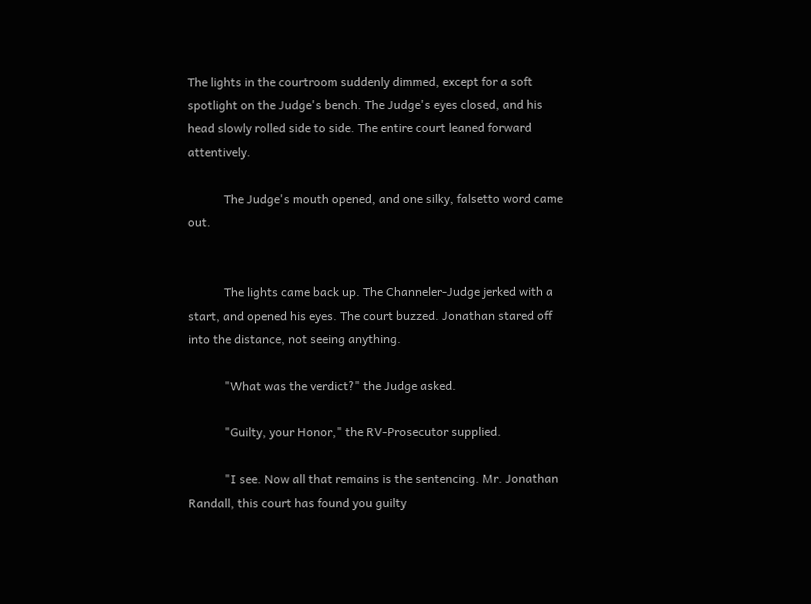The lights in the courtroom suddenly dimmed, except for a soft spotlight on the Judge's bench. The Judge's eyes closed, and his head slowly rolled side to side. The entire court leaned forward attentively.

            The Judge's mouth opened, and one silky, falsetto word came out.


            The lights came back up. The Channeler-Judge jerked with a start, and opened his eyes. The court buzzed. Jonathan stared off into the distance, not seeing anything.

            "What was the verdict?" the Judge asked.

            "Guilty, your Honor," the RV-Prosecutor supplied.

            "I see. Now all that remains is the sentencing. Mr. Jonathan Randall, this court has found you guilty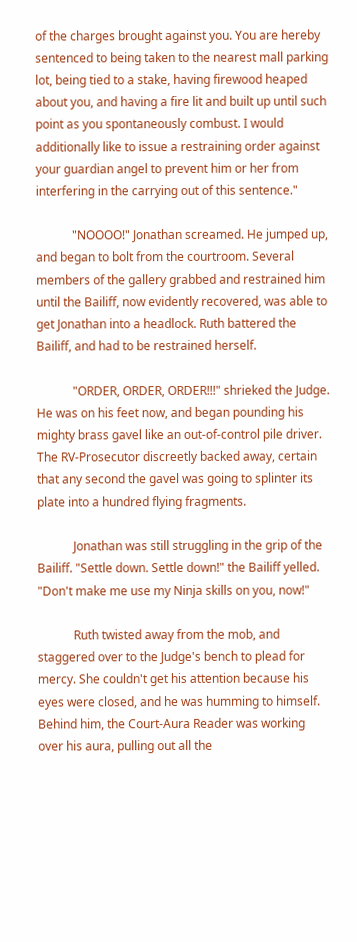of the charges brought against you. You are hereby sentenced to being taken to the nearest mall parking lot, being tied to a stake, having firewood heaped about you, and having a fire lit and built up until such point as you spontaneously combust. I would additionally like to issue a restraining order against your guardian angel to prevent him or her from interfering in the carrying out of this sentence."

            "NOOOO!" Jonathan screamed. He jumped up, and began to bolt from the courtroom. Several members of the gallery grabbed and restrained him until the Bailiff, now evidently recovered, was able to get Jonathan into a headlock. Ruth battered the Bailiff, and had to be restrained herself.

            "ORDER, ORDER, ORDER!!!" shrieked the Judge. He was on his feet now, and began pounding his mighty brass gavel like an out-of-control pile driver. The RV-Prosecutor discreetly backed away, certain that any second the gavel was going to splinter its plate into a hundred flying fragments.

            Jonathan was still struggling in the grip of the Bailiff. "Settle down. Settle down!" the Bailiff yelled. "Don't make me use my Ninja skills on you, now!"

            Ruth twisted away from the mob, and staggered over to the Judge's bench to plead for mercy. She couldn't get his attention because his eyes were closed, and he was humming to himself. Behind him, the Court-Aura Reader was working over his aura, pulling out all the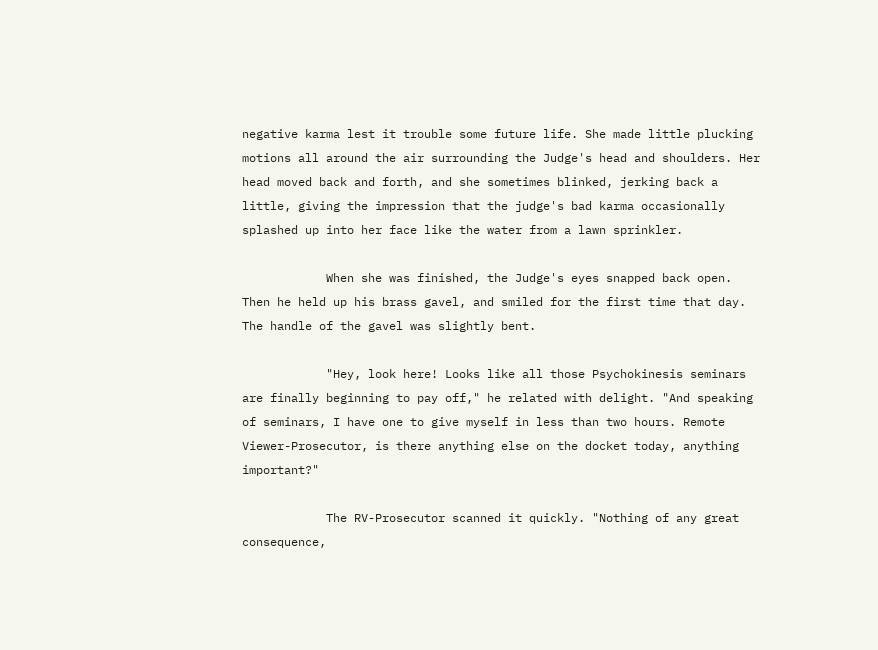negative karma lest it trouble some future life. She made little plucking motions all around the air surrounding the Judge's head and shoulders. Her head moved back and forth, and she sometimes blinked, jerking back a little, giving the impression that the judge's bad karma occasionally splashed up into her face like the water from a lawn sprinkler.

            When she was finished, the Judge's eyes snapped back open. Then he held up his brass gavel, and smiled for the first time that day. The handle of the gavel was slightly bent.

            "Hey, look here! Looks like all those Psychokinesis seminars are finally beginning to pay off," he related with delight. "And speaking of seminars, I have one to give myself in less than two hours. Remote Viewer-Prosecutor, is there anything else on the docket today, anything important?"

            The RV-Prosecutor scanned it quickly. "Nothing of any great consequence,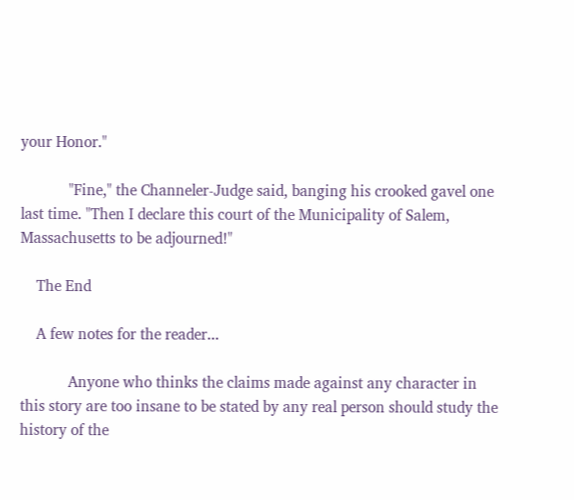your Honor."

            "Fine," the Channeler-Judge said, banging his crooked gavel one last time. "Then I declare this court of the Municipality of Salem, Massachusetts to be adjourned!"

    The End

    A few notes for the reader...

            Anyone who thinks the claims made against any character in this story are too insane to be stated by any real person should study the history of the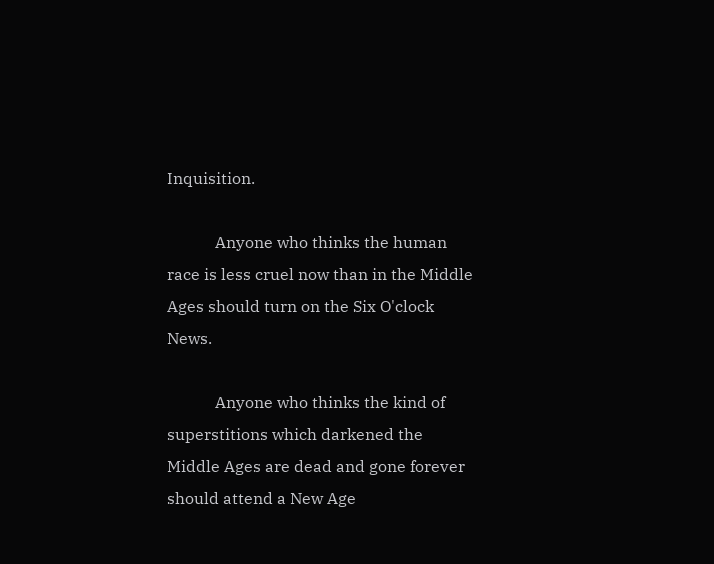Inquisition.

            Anyone who thinks the human race is less cruel now than in the Middle Ages should turn on the Six O'clock News.

            Anyone who thinks the kind of superstitions which darkened the Middle Ages are dead and gone forever should attend a New Age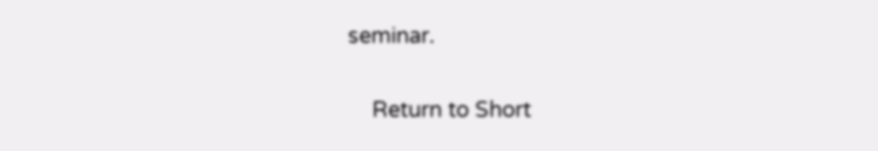seminar.

    Return to Short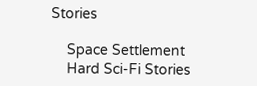Stories

    Space Settlement
    Hard Sci-Fi Stories